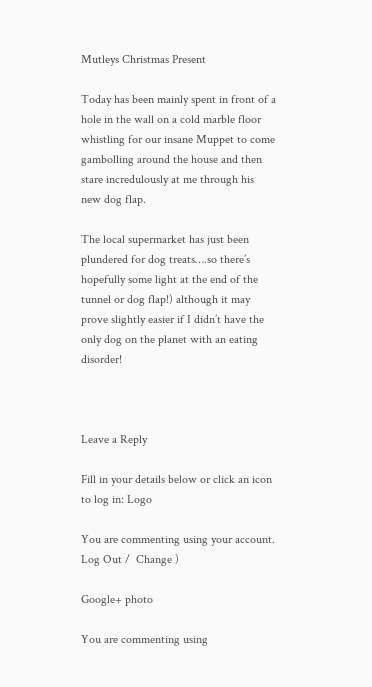Mutleys Christmas Present

Today has been mainly spent in front of a hole in the wall on a cold marble floor whistling for our insane Muppet to come gambolling around the house and then stare incredulously at me through his new dog flap.

The local supermarket has just been plundered for dog treats….so there’s hopefully some light at the end of the tunnel or dog flap!) although it may prove slightly easier if I didn’t have the only dog on the planet with an eating disorder!



Leave a Reply

Fill in your details below or click an icon to log in: Logo

You are commenting using your account. Log Out /  Change )

Google+ photo

You are commenting using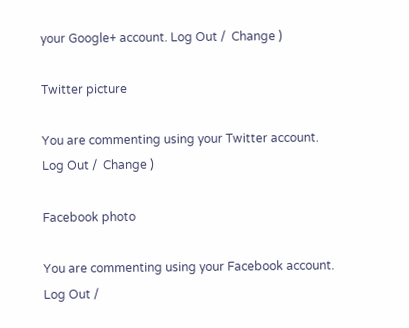your Google+ account. Log Out /  Change )

Twitter picture

You are commenting using your Twitter account. Log Out /  Change )

Facebook photo

You are commenting using your Facebook account. Log Out /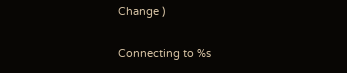Change )


Connecting to %s